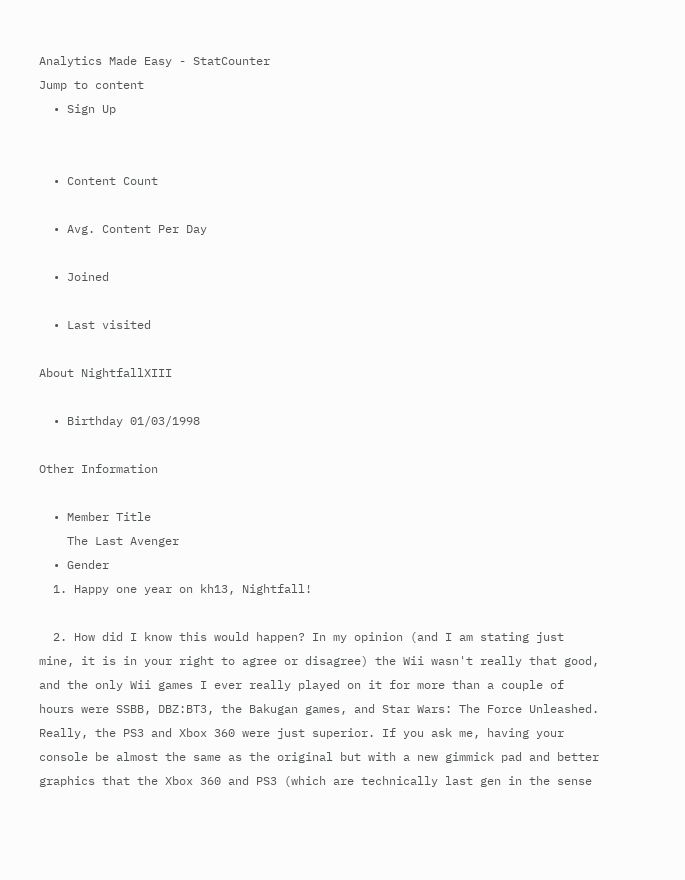Analytics Made Easy - StatCounter
Jump to content
  • Sign Up


  • Content Count

  • Avg. Content Per Day

  • Joined

  • Last visited

About NightfallXIII

  • Birthday 01/03/1998

Other Information

  • Member Title
    The Last Avenger
  • Gender
  1. Happy one year on kh13, Nightfall!

  2. How did I know this would happen? In my opinion (and I am stating just mine, it is in your right to agree or disagree) the Wii wasn't really that good, and the only Wii games I ever really played on it for more than a couple of hours were SSBB, DBZ:BT3, the Bakugan games, and Star Wars: The Force Unleashed. Really, the PS3 and Xbox 360 were just superior. If you ask me, having your console be almost the same as the original but with a new gimmick pad and better graphics that the Xbox 360 and PS3 (which are technically last gen in the sense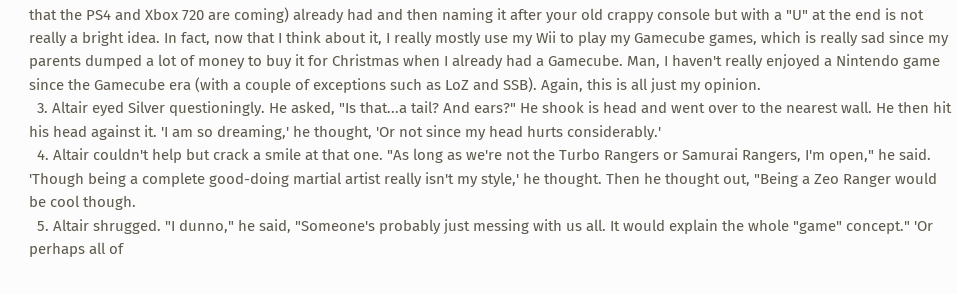that the PS4 and Xbox 720 are coming) already had and then naming it after your old crappy console but with a "U" at the end is not really a bright idea. In fact, now that I think about it, I really mostly use my Wii to play my Gamecube games, which is really sad since my parents dumped a lot of money to buy it for Christmas when I already had a Gamecube. Man, I haven't really enjoyed a Nintendo game since the Gamecube era (with a couple of exceptions such as LoZ and SSB). Again, this is all just my opinion.
  3. Altair eyed Silver questioningly. He asked, "Is that...a tail? And ears?" He shook is head and went over to the nearest wall. He then hit his head against it. 'I am so dreaming,' he thought, 'Or not since my head hurts considerably.'
  4. Altair couldn't help but crack a smile at that one. "As long as we're not the Turbo Rangers or Samurai Rangers, I'm open," he said. 'Though being a complete good-doing martial artist really isn't my style,' he thought. Then he thought out, "Being a Zeo Ranger would be cool though.
  5. Altair shrugged. "I dunno," he said, "Someone's probably just messing with us all. It would explain the whole "game" concept." 'Or perhaps all of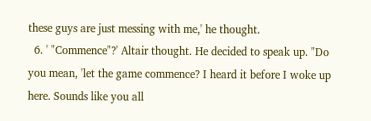these guys are just messing with me,' he thought.
  6. ' "Commence"?' Altair thought. He decided to speak up. "Do you mean, 'let the game commence? I heard it before I woke up here. Sounds like you all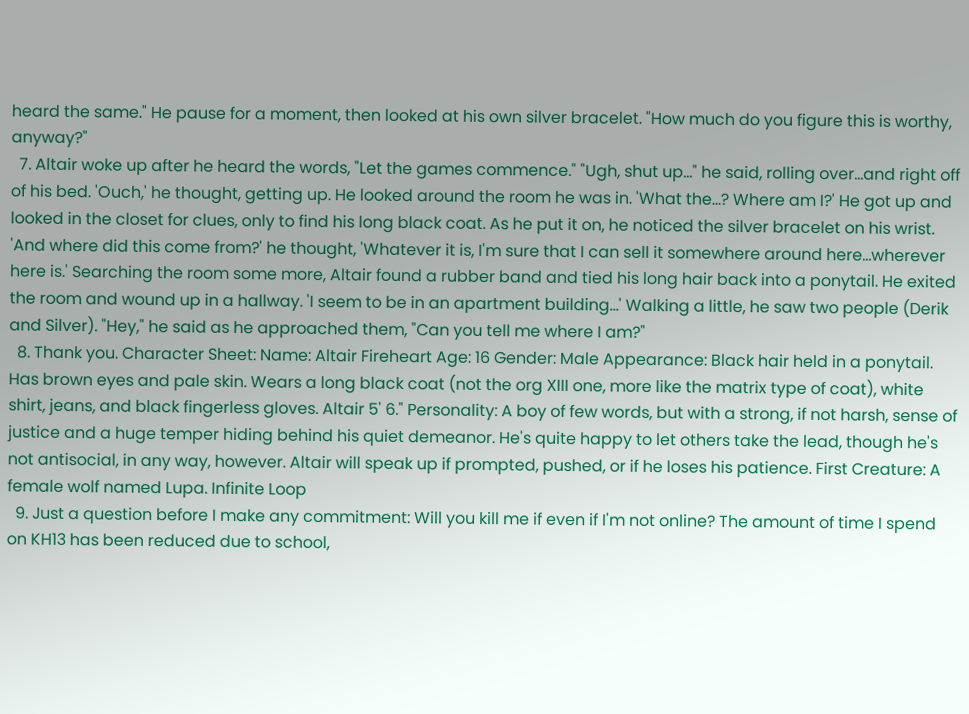heard the same." He pause for a moment, then looked at his own silver bracelet. "How much do you figure this is worthy, anyway?"
  7. Altair woke up after he heard the words, "Let the games commence." "Ugh, shut up..." he said, rolling over...and right off of his bed. 'Ouch,' he thought, getting up. He looked around the room he was in. 'What the...? Where am I?' He got up and looked in the closet for clues, only to find his long black coat. As he put it on, he noticed the silver bracelet on his wrist. 'And where did this come from?' he thought, 'Whatever it is, I'm sure that I can sell it somewhere around here...wherever here is.' Searching the room some more, Altair found a rubber band and tied his long hair back into a ponytail. He exited the room and wound up in a hallway. 'I seem to be in an apartment building...' Walking a little, he saw two people (Derik and Silver). "Hey," he said as he approached them, "Can you tell me where I am?"
  8. Thank you. Character Sheet: Name: Altair Fireheart Age: 16 Gender: Male Appearance: Black hair held in a ponytail. Has brown eyes and pale skin. Wears a long black coat (not the org XIII one, more like the matrix type of coat), white shirt, jeans, and black fingerless gloves. Altair 5' 6." Personality: A boy of few words, but with a strong, if not harsh, sense of justice and a huge temper hiding behind his quiet demeanor. He's quite happy to let others take the lead, though he's not antisocial, in any way, however. Altair will speak up if prompted, pushed, or if he loses his patience. First Creature: A female wolf named Lupa. Infinite Loop
  9. Just a question before I make any commitment: Will you kill me if even if I'm not online? The amount of time I spend on KH13 has been reduced due to school,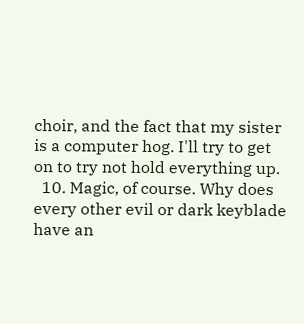choir, and the fact that my sister is a computer hog. I'll try to get on to try not hold everything up.
  10. Magic, of course. Why does every other evil or dark keyblade have an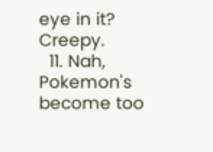eye in it? Creepy.
  11. Nah, Pokemon's become too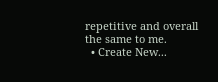repetitive and overall the same to me.
  • Create New...